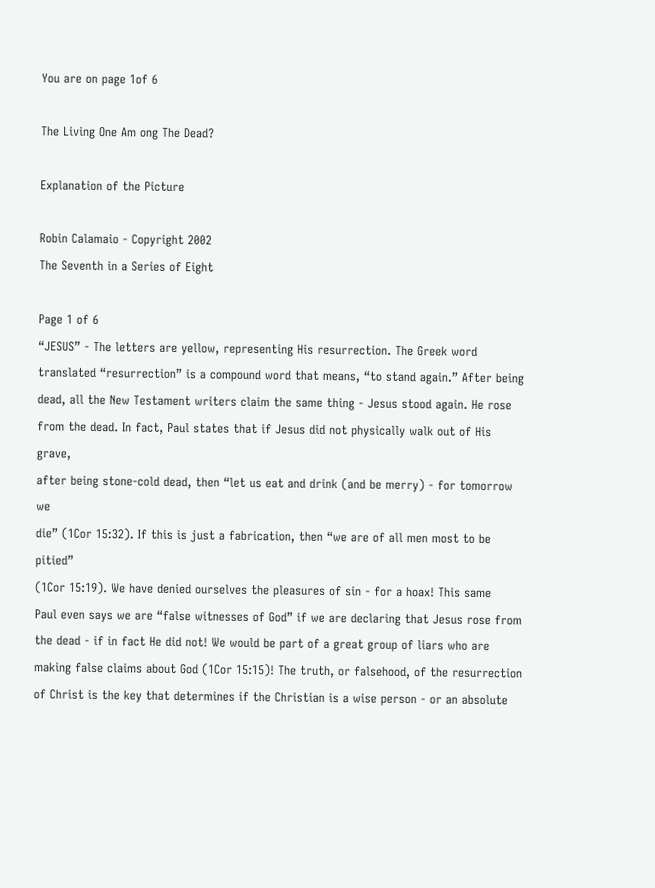You are on page 1of 6

The Living One Am ong The Dead?

Explanation of the Picture

Robin Calamaio - Copyright 2002
The Seventh in a Series of Eight

Page 1 of 6
“JESUS” - The letters are yellow, representing His resurrection. The Greek word
translated “resurrection” is a compound word that means, “to stand again.” After being
dead, all the New Testament writers claim the same thing - Jesus stood again. He rose
from the dead. In fact, Paul states that if Jesus did not physically walk out of His grave,
after being stone-cold dead, then “let us eat and drink (and be merry) - for tomorrow we
die” (1Cor 15:32). If this is just a fabrication, then “we are of all men most to be pitied”
(1Cor 15:19). We have denied ourselves the pleasures of sin - for a hoax! This same
Paul even says we are “false witnesses of God” if we are declaring that Jesus rose from
the dead - if in fact He did not! We would be part of a great group of liars who are
making false claims about God (1Cor 15:15)! The truth, or falsehood, of the resurrection
of Christ is the key that determines if the Christian is a wise person - or an absolute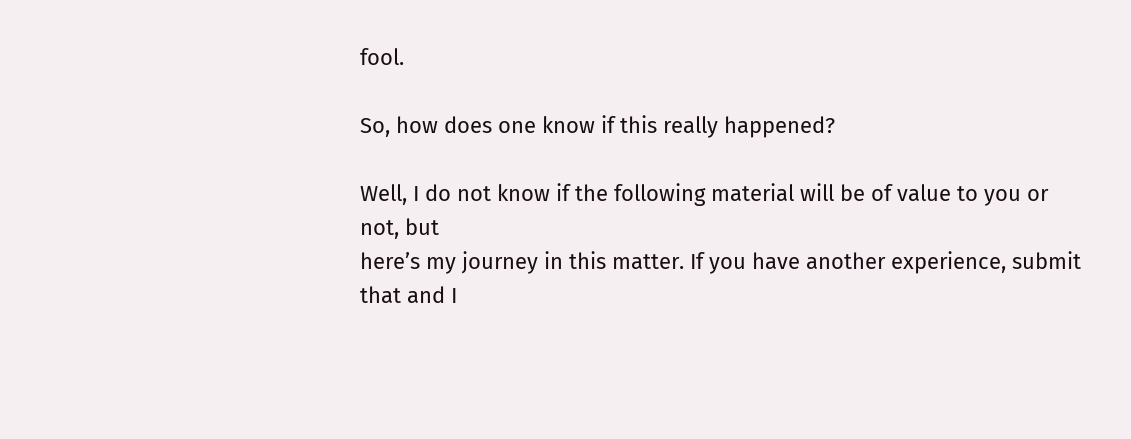fool.

So, how does one know if this really happened?

Well, I do not know if the following material will be of value to you or not, but
here’s my journey in this matter. If you have another experience, submit that and I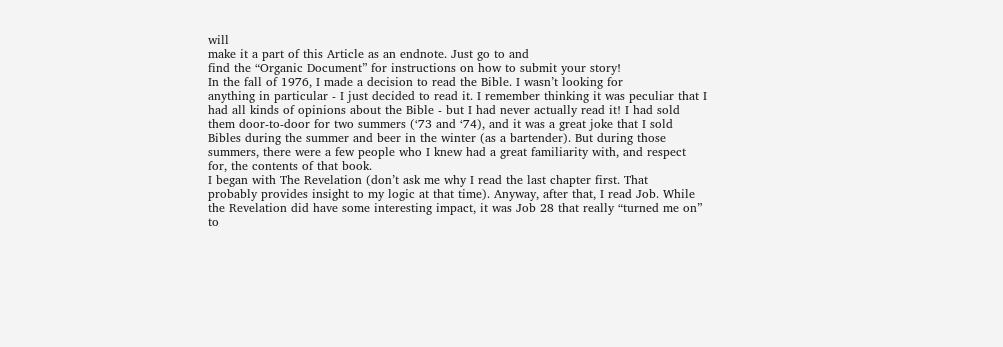will
make it a part of this Article as an endnote. Just go to and
find the “Organic Document” for instructions on how to submit your story!
In the fall of 1976, I made a decision to read the Bible. I wasn’t looking for
anything in particular - I just decided to read it. I remember thinking it was peculiar that I
had all kinds of opinions about the Bible - but I had never actually read it! I had sold
them door-to-door for two summers (‘73 and ‘74), and it was a great joke that I sold
Bibles during the summer and beer in the winter (as a bartender). But during those
summers, there were a few people who I knew had a great familiarity with, and respect
for, the contents of that book.
I began with The Revelation (don’t ask me why I read the last chapter first. That
probably provides insight to my logic at that time). Anyway, after that, I read Job. While
the Revelation did have some interesting impact, it was Job 28 that really “turned me on”
to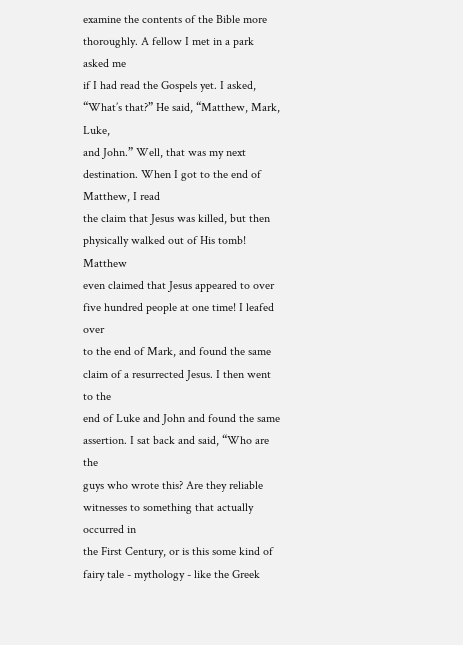examine the contents of the Bible more thoroughly. A fellow I met in a park asked me
if I had read the Gospels yet. I asked, “What’s that?” He said, “Matthew, Mark, Luke,
and John.” Well, that was my next destination. When I got to the end of Matthew, I read
the claim that Jesus was killed, but then physically walked out of His tomb! Matthew
even claimed that Jesus appeared to over five hundred people at one time! I leafed over
to the end of Mark, and found the same claim of a resurrected Jesus. I then went to the
end of Luke and John and found the same assertion. I sat back and said, “Who are the
guys who wrote this? Are they reliable witnesses to something that actually occurred in
the First Century, or is this some kind of fairy tale - mythology - like the Greek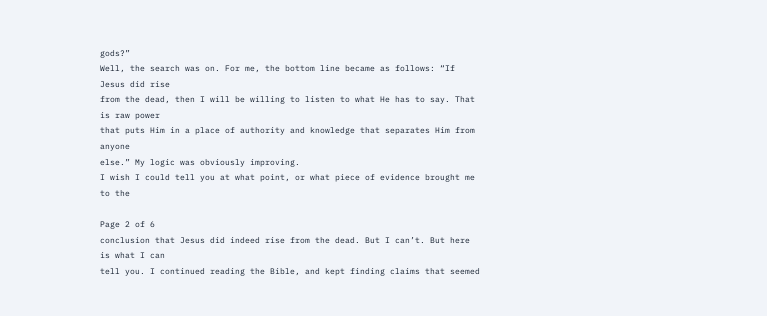gods?”
Well, the search was on. For me, the bottom line became as follows: “If Jesus did rise
from the dead, then I will be willing to listen to what He has to say. That is raw power
that puts Him in a place of authority and knowledge that separates Him from anyone
else.” My logic was obviously improving.
I wish I could tell you at what point, or what piece of evidence brought me to the

Page 2 of 6
conclusion that Jesus did indeed rise from the dead. But I can’t. But here is what I can
tell you. I continued reading the Bible, and kept finding claims that seemed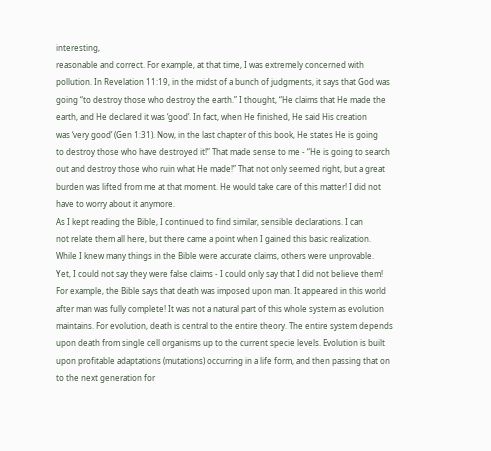interesting,
reasonable and correct. For example, at that time, I was extremely concerned with
pollution. In Revelation 11:19, in the midst of a bunch of judgments, it says that God was
going “to destroy those who destroy the earth.” I thought, “He claims that He made the
earth, and He declared it was ‘good’. In fact, when He finished, He said His creation
was ‘very good’ (Gen 1:31). Now, in the last chapter of this book, He states He is going
to destroy those who have destroyed it!” That made sense to me - “He is going to search
out and destroy those who ruin what He made!” That not only seemed right, but a great
burden was lifted from me at that moment. He would take care of this matter! I did not
have to worry about it anymore.
As I kept reading the Bible, I continued to find similar, sensible declarations. I can
not relate them all here, but there came a point when I gained this basic realization.
While I knew many things in the Bible were accurate claims, others were unprovable.
Yet, I could not say they were false claims - I could only say that I did not believe them!
For example, the Bible says that death was imposed upon man. It appeared in this world
after man was fully complete! It was not a natural part of this whole system as evolution
maintains. For evolution, death is central to the entire theory. The entire system depends
upon death from single cell organisms up to the current specie levels. Evolution is built
upon profitable adaptations (mutations) occurring in a life form, and then passing that on
to the next generation for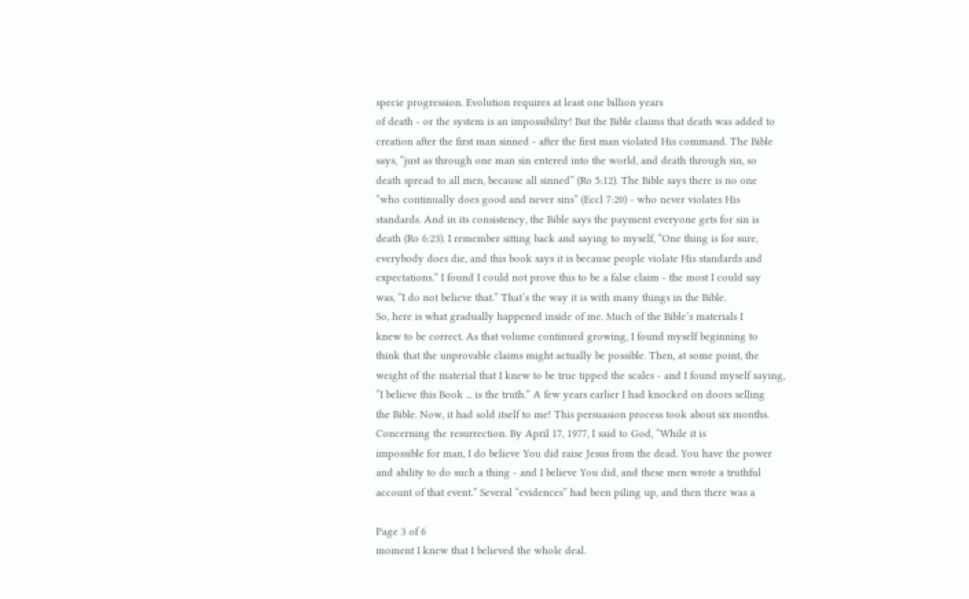specie progression. Evolution requires at least one billion years
of death - or the system is an impossibility! But the Bible claims that death was added to
creation after the first man sinned - after the first man violated His command. The Bible
says, “just as through one man sin entered into the world, and death through sin, so
death spread to all men, because all sinned” (Ro 5:12). The Bible says there is no one
“who continually does good and never sins” (Eccl 7:20) - who never violates His
standards. And in its consistency, the Bible says the payment everyone gets for sin is
death (Ro 6:23). I remember sitting back and saying to myself, “One thing is for sure,
everybody does die, and this book says it is because people violate His standards and
expectations.” I found I could not prove this to be a false claim - the most I could say
was, “I do not believe that.” That’s the way it is with many things in the Bible.
So, here is what gradually happened inside of me. Much of the Bible’s materials I
knew to be correct. As that volume continued growing, I found myself beginning to
think that the unprovable claims might actually be possible. Then, at some point, the
weight of the material that I knew to be true tipped the scales - and I found myself saying,
“I believe this Book ... is the truth.” A few years earlier I had knocked on doors selling
the Bible. Now, it had sold itself to me! This persuasion process took about six months.
Concerning the resurrection. By April 17, 1977, I said to God, “While it is
impossible for man, I do believe You did raise Jesus from the dead. You have the power
and ability to do such a thing - and I believe You did, and these men wrote a truthful
account of that event.” Several “evidences” had been piling up, and then there was a

Page 3 of 6
moment I knew that I believed the whole deal.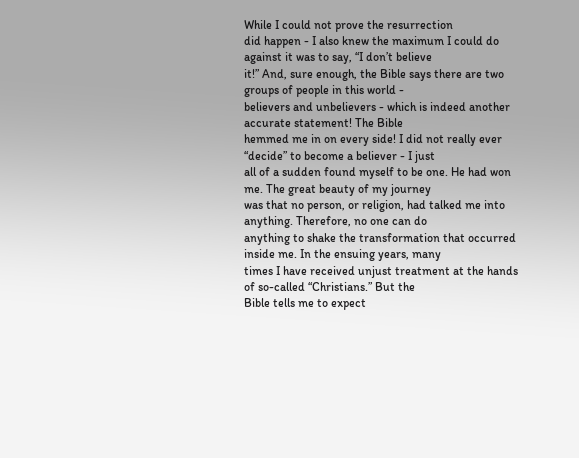While I could not prove the resurrection
did happen - I also knew the maximum I could do against it was to say, “I don’t believe
it!” And, sure enough, the Bible says there are two groups of people in this world -
believers and unbelievers - which is indeed another accurate statement! The Bible
hemmed me in on every side! I did not really ever “decide” to become a believer - I just
all of a sudden found myself to be one. He had won me. The great beauty of my journey
was that no person, or religion, had talked me into anything. Therefore, no one can do
anything to shake the transformation that occurred inside me. In the ensuing years, many
times I have received unjust treatment at the hands of so-called “Christians.” But the
Bible tells me to expect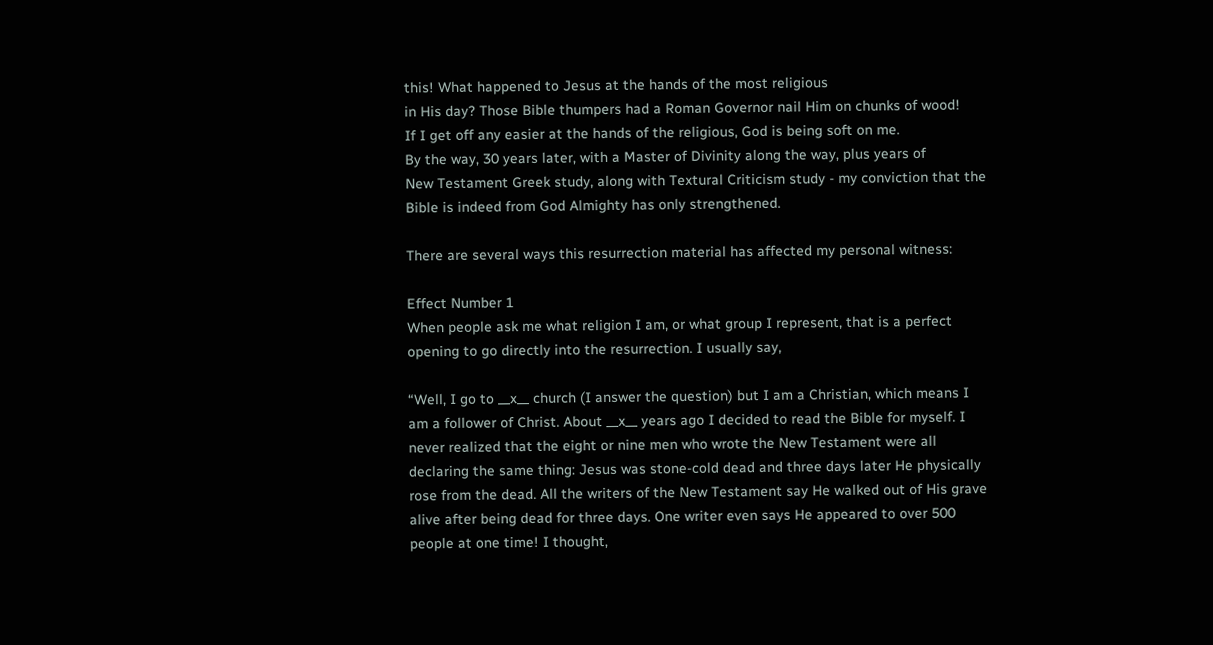this! What happened to Jesus at the hands of the most religious
in His day? Those Bible thumpers had a Roman Governor nail Him on chunks of wood!
If I get off any easier at the hands of the religious, God is being soft on me.
By the way, 30 years later, with a Master of Divinity along the way, plus years of
New Testament Greek study, along with Textural Criticism study - my conviction that the
Bible is indeed from God Almighty has only strengthened.

There are several ways this resurrection material has affected my personal witness:

Effect Number 1
When people ask me what religion I am, or what group I represent, that is a perfect
opening to go directly into the resurrection. I usually say,

“Well, I go to __x__ church (I answer the question) but I am a Christian, which means I
am a follower of Christ. About __x__ years ago I decided to read the Bible for myself. I
never realized that the eight or nine men who wrote the New Testament were all
declaring the same thing: Jesus was stone-cold dead and three days later He physically
rose from the dead. All the writers of the New Testament say He walked out of His grave
alive after being dead for three days. One writer even says He appeared to over 500
people at one time! I thought,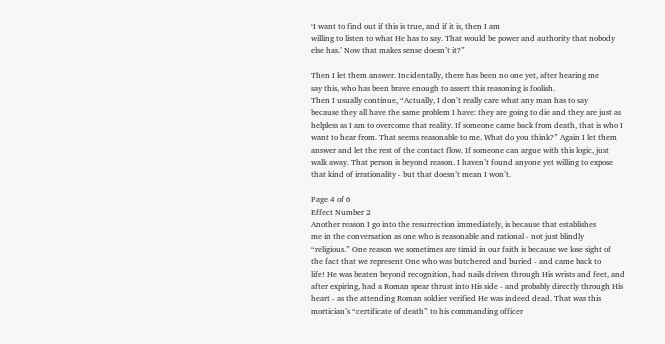‘I want to find out if this is true, and if it is, then I am
willing to listen to what He has to say. That would be power and authority that nobody
else has.’ Now that makes sense doesn’t it?”

Then I let them answer. Incidentally, there has been no one yet, after hearing me
say this, who has been brave enough to assert this reasoning is foolish.
Then I usually continue, “Actually, I don’t really care what any man has to say
because they all have the same problem I have: they are going to die and they are just as
helpless as I am to overcome that reality. If someone came back from death, that is who I
want to hear from. That seems reasonable to me. What do you think?” Again I let them
answer and let the rest of the contact flow. If someone can argue with this logic, just
walk away. That person is beyond reason. I haven’t found anyone yet willing to expose
that kind of irrationality - but that doesn’t mean I won’t.

Page 4 of 6
Effect Number 2
Another reason I go into the resurrection immediately, is because that establishes
me in the conversation as one who is reasonable and rational - not just blindly
“religious.” One reason we sometimes are timid in our faith is because we lose sight of
the fact that we represent One who was butchered and buried - and came back to
life! He was beaten beyond recognition, had nails driven through His wrists and feet, and
after expiring, had a Roman spear thrust into His side - and probably directly through His
heart - as the attending Roman soldier verified He was indeed dead. That was this
mortician’s “certificate of death” to his commanding officer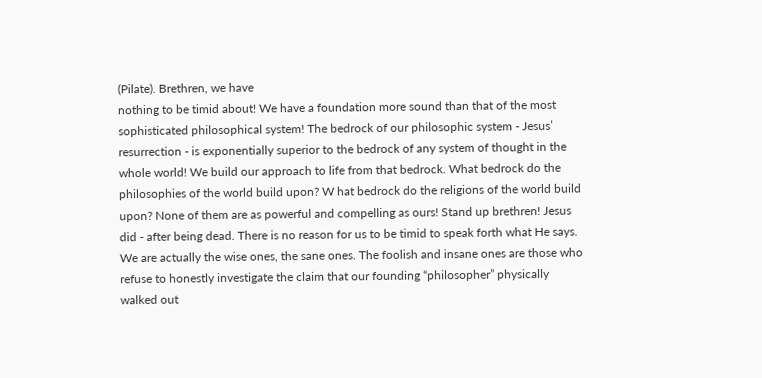(Pilate). Brethren, we have
nothing to be timid about! We have a foundation more sound than that of the most
sophisticated philosophical system! The bedrock of our philosophic system - Jesus’
resurrection - is exponentially superior to the bedrock of any system of thought in the
whole world! We build our approach to life from that bedrock. What bedrock do the
philosophies of the world build upon? W hat bedrock do the religions of the world build
upon? None of them are as powerful and compelling as ours! Stand up brethren! Jesus
did - after being dead. There is no reason for us to be timid to speak forth what He says.
We are actually the wise ones, the sane ones. The foolish and insane ones are those who
refuse to honestly investigate the claim that our founding “philosopher” physically
walked out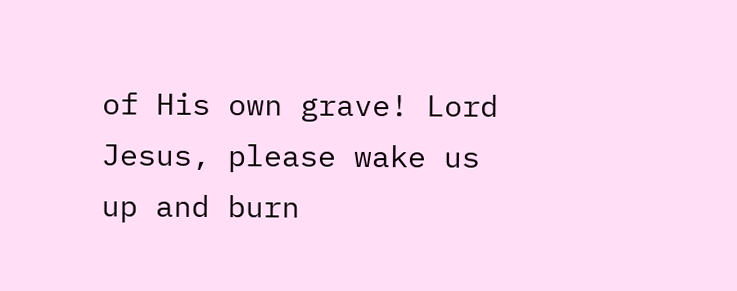of His own grave! Lord Jesus, please wake us up and burn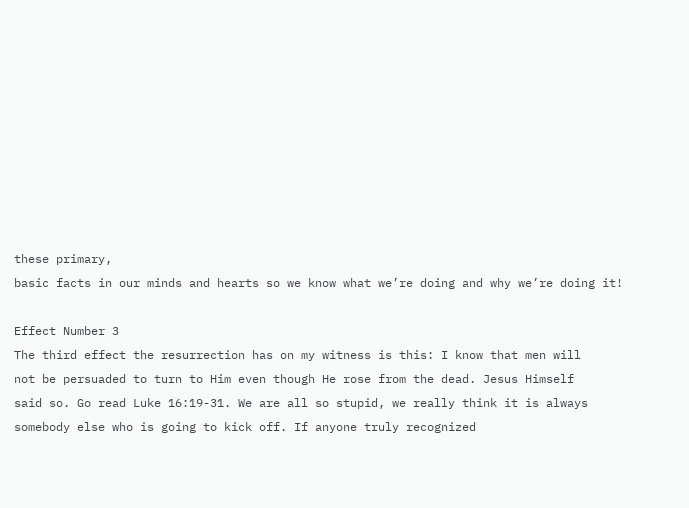these primary,
basic facts in our minds and hearts so we know what we’re doing and why we’re doing it!

Effect Number 3
The third effect the resurrection has on my witness is this: I know that men will
not be persuaded to turn to Him even though He rose from the dead. Jesus Himself
said so. Go read Luke 16:19-31. We are all so stupid, we really think it is always
somebody else who is going to kick off. If anyone truly recognized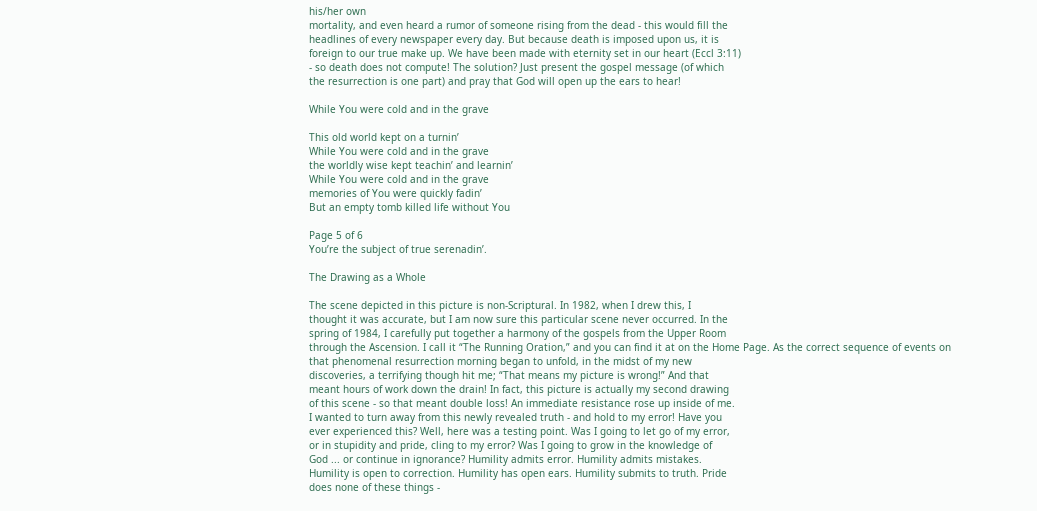his/her own
mortality, and even heard a rumor of someone rising from the dead - this would fill the
headlines of every newspaper every day. But because death is imposed upon us, it is
foreign to our true make up. We have been made with eternity set in our heart (Eccl 3:11)
- so death does not compute! The solution? Just present the gospel message (of which
the resurrection is one part) and pray that God will open up the ears to hear!

While You were cold and in the grave

This old world kept on a turnin’
While You were cold and in the grave
the worldly wise kept teachin’ and learnin’
While You were cold and in the grave
memories of You were quickly fadin’
But an empty tomb killed life without You

Page 5 of 6
You’re the subject of true serenadin’.

The Drawing as a Whole

The scene depicted in this picture is non-Scriptural. In 1982, when I drew this, I
thought it was accurate, but I am now sure this particular scene never occurred. In the
spring of 1984, I carefully put together a harmony of the gospels from the Upper Room
through the Ascension. I call it “The Running Oration,” and you can find it at on the Home Page. As the correct sequence of events on
that phenomenal resurrection morning began to unfold, in the midst of my new
discoveries, a terrifying though hit me; “That means my picture is wrong!” And that
meant hours of work down the drain! In fact, this picture is actually my second drawing
of this scene - so that meant double loss! An immediate resistance rose up inside of me.
I wanted to turn away from this newly revealed truth - and hold to my error! Have you
ever experienced this? Well, here was a testing point. Was I going to let go of my error,
or in stupidity and pride, cling to my error? Was I going to grow in the knowledge of
God ... or continue in ignorance? Humility admits error. Humility admits mistakes.
Humility is open to correction. Humility has open ears. Humility submits to truth. Pride
does none of these things -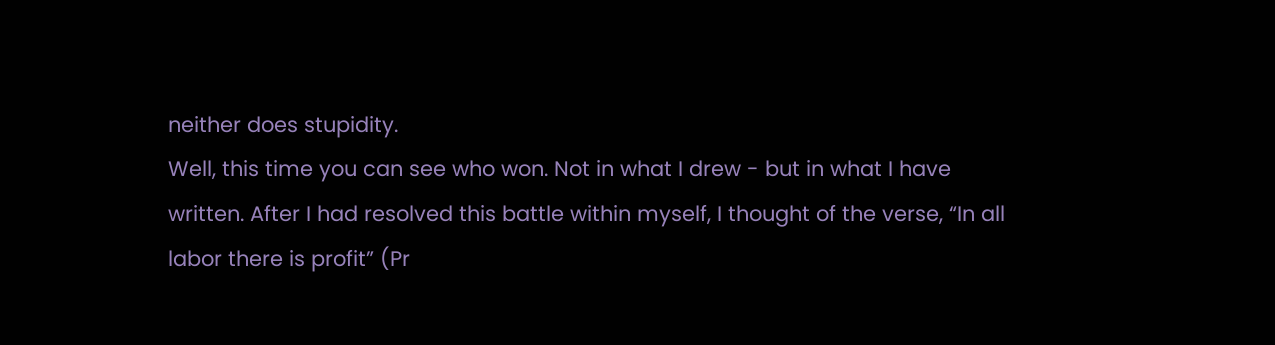neither does stupidity.
Well, this time you can see who won. Not in what I drew - but in what I have
written. After I had resolved this battle within myself, I thought of the verse, “In all
labor there is profit” (Pr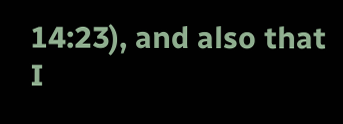14:23), and also that I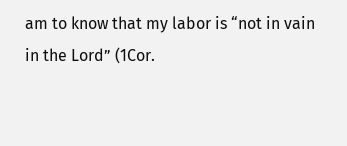am to know that my labor is “not in vain
in the Lord” (1Cor.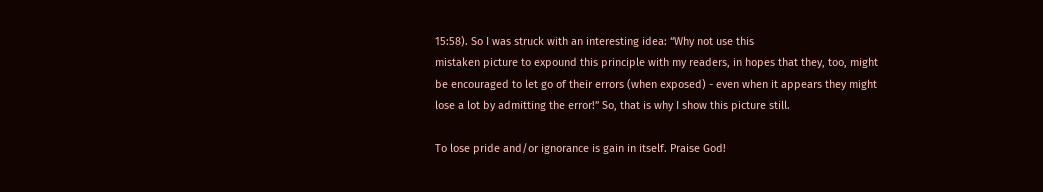15:58). So I was struck with an interesting idea: “Why not use this
mistaken picture to expound this principle with my readers, in hopes that they, too, might
be encouraged to let go of their errors (when exposed) - even when it appears they might
lose a lot by admitting the error!” So, that is why I show this picture still.

To lose pride and/or ignorance is gain in itself. Praise God!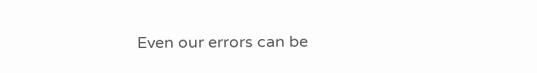Even our errors can be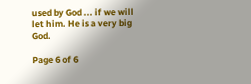used by God ... if we will let him. He is a very big God.

Page 6 of 6